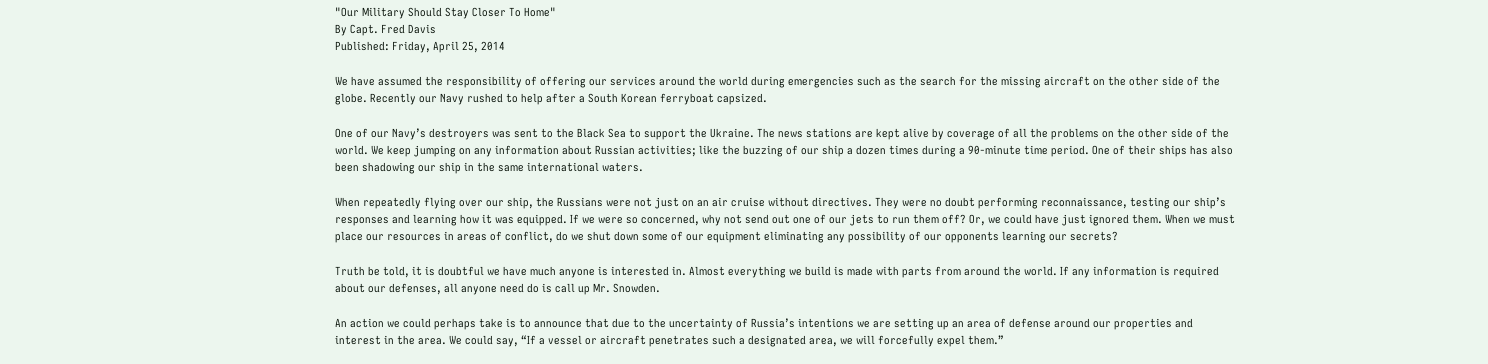"Our Military Should Stay Closer To Home"
By Capt. Fred Davis
Published: Friday, April 25, 2014

We have assumed the responsibility of offering our services around the world during emergencies such as the search for the missing aircraft on the other side of the globe. Recently our Navy rushed to help after a South Korean ferryboat capsized.

One of our Navy’s destroyers was sent to the Black Sea to support the Ukraine. The news stations are kept alive by coverage of all the problems on the other side of the world. We keep jumping on any information about Russian activities; like the buzzing of our ship a dozen times during a 90-minute time period. One of their ships has also been shadowing our ship in the same international waters.

When repeatedly flying over our ship, the Russians were not just on an air cruise without directives. They were no doubt performing reconnaissance, testing our ship’s responses and learning how it was equipped. If we were so concerned, why not send out one of our jets to run them off? Or, we could have just ignored them. When we must place our resources in areas of conflict, do we shut down some of our equipment eliminating any possibility of our opponents learning our secrets?

Truth be told, it is doubtful we have much anyone is interested in. Almost everything we build is made with parts from around the world. If any information is required about our defenses, all anyone need do is call up Mr. Snowden.

An action we could perhaps take is to announce that due to the uncertainty of Russia’s intentions we are setting up an area of defense around our properties and interest in the area. We could say, “If a vessel or aircraft penetrates such a designated area, we will forcefully expel them.”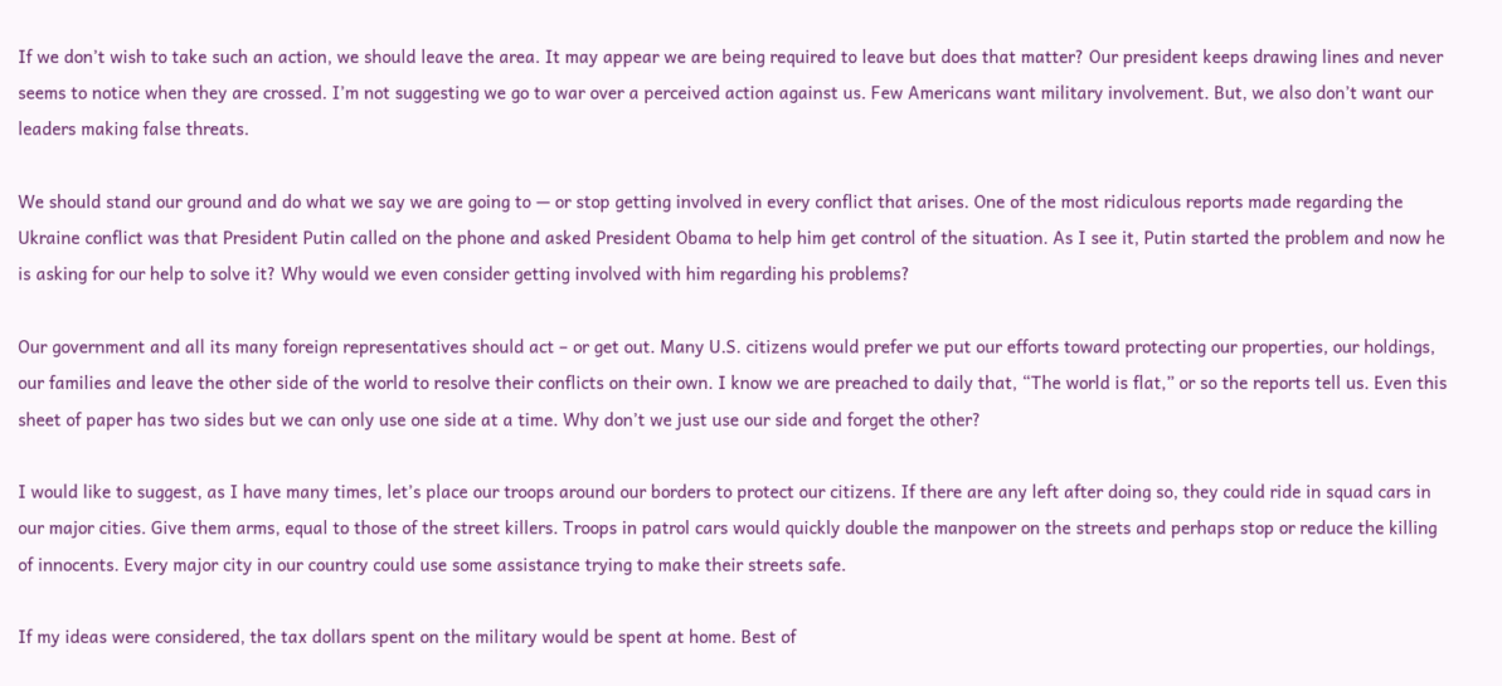If we don’t wish to take such an action, we should leave the area. It may appear we are being required to leave but does that matter? Our president keeps drawing lines and never seems to notice when they are crossed. I’m not suggesting we go to war over a perceived action against us. Few Americans want military involvement. But, we also don’t want our leaders making false threats.

We should stand our ground and do what we say we are going to — or stop getting involved in every conflict that arises. One of the most ridiculous reports made regarding the Ukraine conflict was that President Putin called on the phone and asked President Obama to help him get control of the situation. As I see it, Putin started the problem and now he is asking for our help to solve it? Why would we even consider getting involved with him regarding his problems?

Our government and all its many foreign representatives should act – or get out. Many U.S. citizens would prefer we put our efforts toward protecting our properties, our holdings, our families and leave the other side of the world to resolve their conflicts on their own. I know we are preached to daily that, “The world is flat,” or so the reports tell us. Even this sheet of paper has two sides but we can only use one side at a time. Why don’t we just use our side and forget the other?

I would like to suggest, as I have many times, let’s place our troops around our borders to protect our citizens. If there are any left after doing so, they could ride in squad cars in our major cities. Give them arms, equal to those of the street killers. Troops in patrol cars would quickly double the manpower on the streets and perhaps stop or reduce the killing of innocents. Every major city in our country could use some assistance trying to make their streets safe.

If my ideas were considered, the tax dollars spent on the military would be spent at home. Best of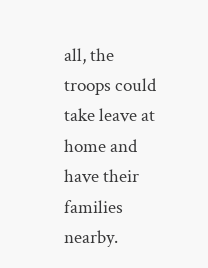all, the troops could take leave at home and have their families nearby.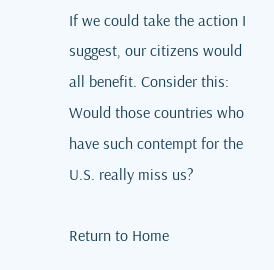If we could take the action I suggest, our citizens would all benefit. Consider this: Would those countries who have such contempt for the U.S. really miss us?

Return to Home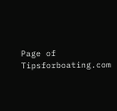Page of Tipsforboating.com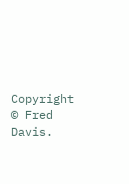Copyright © Fred Davis.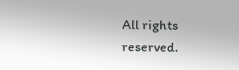All rights reserved.